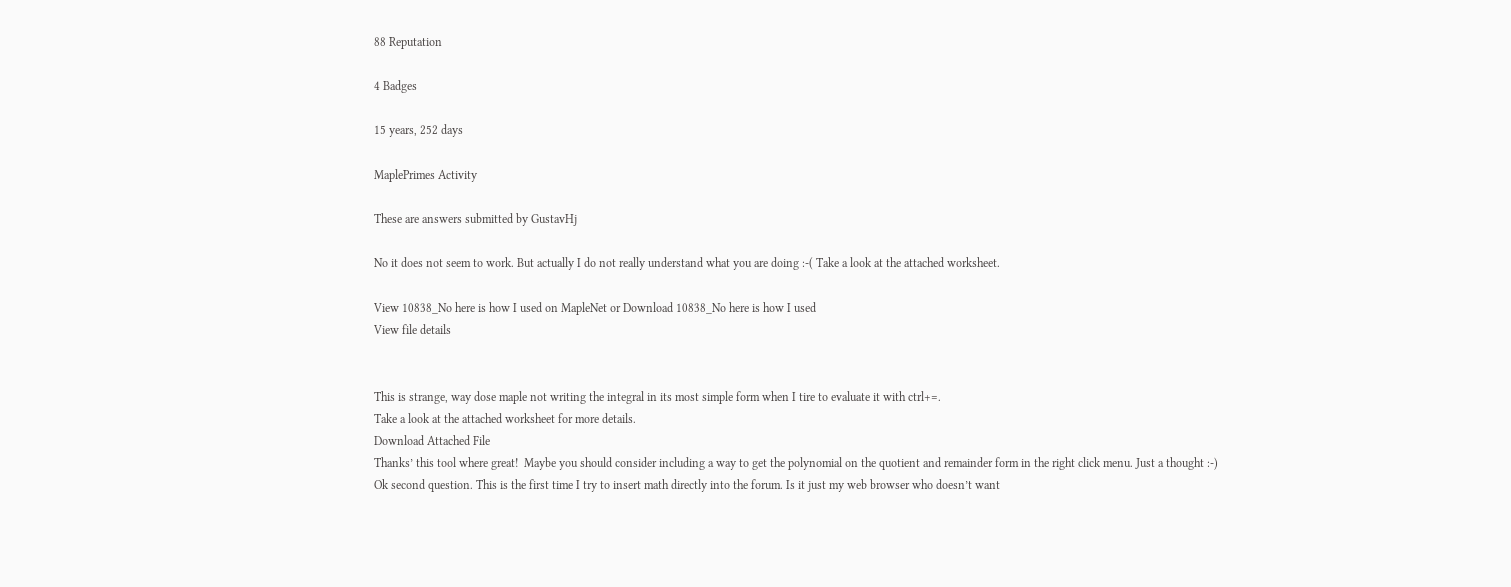88 Reputation

4 Badges

15 years, 252 days

MaplePrimes Activity

These are answers submitted by GustavHj

No it does not seem to work. But actually I do not really understand what you are doing :-( Take a look at the attached worksheet.

View 10838_No here is how I used on MapleNet or Download 10838_No here is how I used
View file details


This is strange, way dose maple not writing the integral in its most simple form when I tire to evaluate it with ctrl+=.
Take a look at the attached worksheet for more details.
Download Attached File
Thanks’ this tool where great!  Maybe you should consider including a way to get the polynomial on the quotient and remainder form in the right click menu. Just a thought :-)
Ok second question. This is the first time I try to insert math directly into the forum. Is it just my web browser who doesn’t want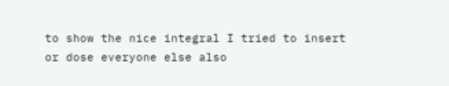to show the nice integral I tried to insert or dose everyone else also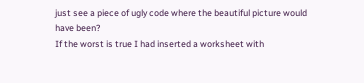just see a piece of ugly code where the beautiful picture would have been?
If the worst is true I had inserted a worksheet with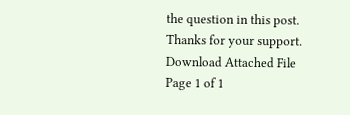the question in this post.
Thanks for your support.
Download Attached File
Page 1 of 1